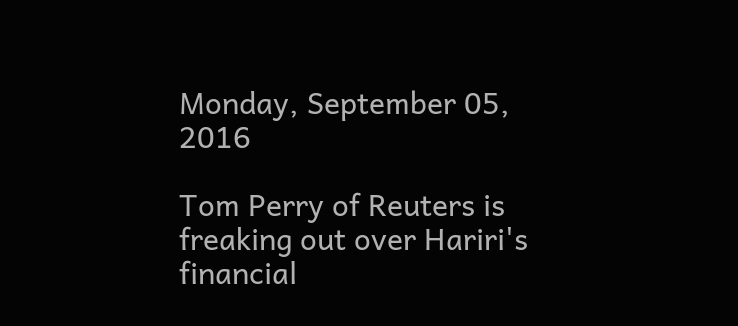Monday, September 05, 2016

Tom Perry of Reuters is freaking out over Hariri's financial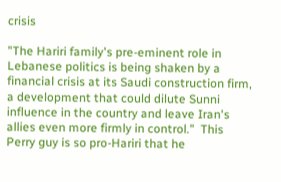crisis

"The Hariri family's pre-eminent role in Lebanese politics is being shaken by a financial crisis at its Saudi construction firm, a development that could dilute Sunni influence in the country and leave Iran's allies even more firmly in control."  This Perry guy is so pro-Hariri that he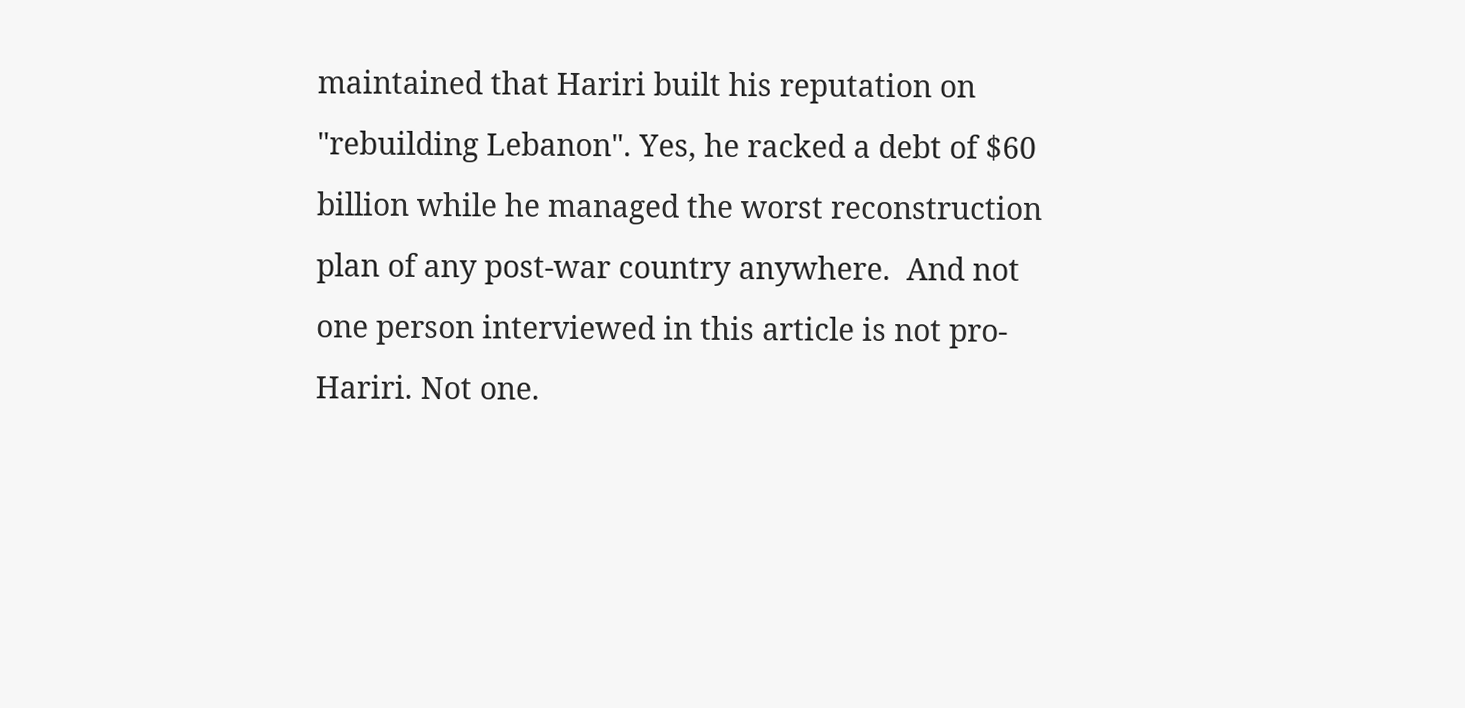maintained that Hariri built his reputation on "rebuilding Lebanon". Yes, he racked a debt of $60 billion while he managed the worst reconstruction plan of any post-war country anywhere.  And not one person interviewed in this article is not pro-Hariri. Not one.